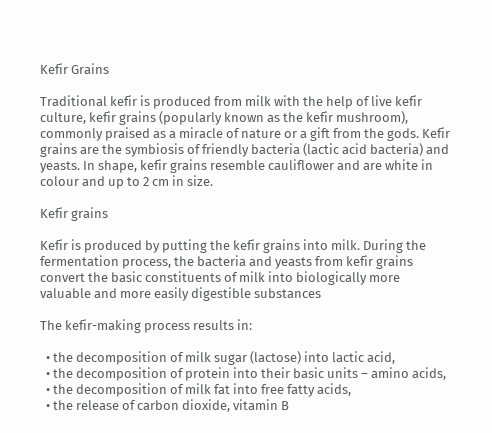Kefir Grains

Traditional kefir is produced from milk with the help of live kefir culture, kefir grains (popularly known as the kefir mushroom), commonly praised as a miracle of nature or a gift from the gods. Kefir grains are the symbiosis of friendly bacteria (lactic acid bacteria) and yeasts. In shape, kefir grains resemble cauliflower and are white in colour and up to 2 cm in size.

Kefir grains

Kefir is produced by putting the kefir grains into milk. During the fermentation process, the bacteria and yeasts from kefir grains convert the basic constituents of milk into biologically more valuable and more easily digestible substances

The kefir-making process results in:

  • the decomposition of milk sugar (lactose) into lactic acid,
  • the decomposition of protein into their basic units – amino acids,
  • the decomposition of milk fat into free fatty acids,
  • the release of carbon dioxide, vitamin B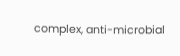complex, anti-microbial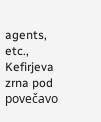agents, etc.,
Kefirjeva zrna pod povečavo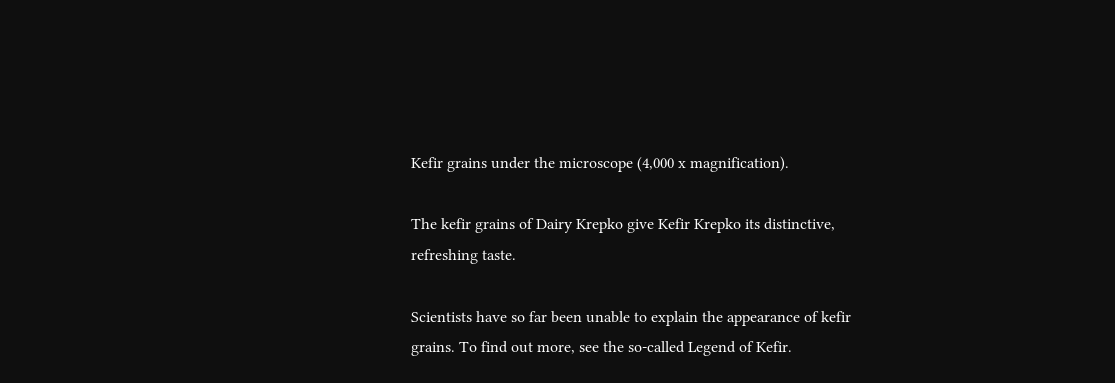Kefir grains under the microscope (4,000 x magnification).

The kefir grains of Dairy Krepko give Kefir Krepko its distinctive, refreshing taste.

Scientists have so far been unable to explain the appearance of kefir grains. To find out more, see the so-called Legend of Kefir.